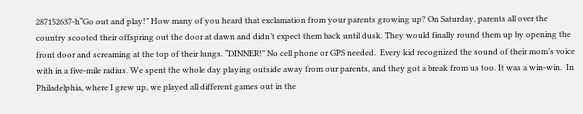287152637-h“Go out and play!” How many of you heard that exclamation from your parents growing up? On Saturday, parents all over the country scooted their offspring out the door at dawn and didn’t expect them back until dusk. They would finally round them up by opening the front door and screaming at the top of their lungs. “DINNER!” No cell phone or GPS needed.  Every kid recognized the sound of their mom’s voice with in a five-mile radius. We spent the whole day playing outside away from our parents, and they got a break from us too. It was a win-win.  In Philadelphia, where I grew up, we played all different games out in the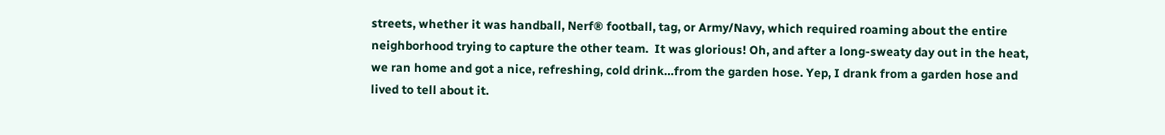streets, whether it was handball, Nerf® football, tag, or Army/Navy, which required roaming about the entire neighborhood trying to capture the other team.  It was glorious! Oh, and after a long-sweaty day out in the heat, we ran home and got a nice, refreshing, cold drink…from the garden hose. Yep, I drank from a garden hose and lived to tell about it.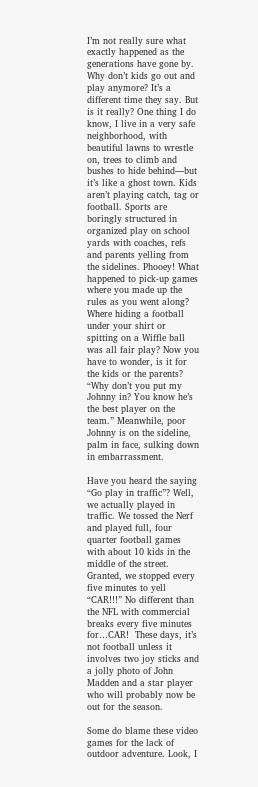I’m not really sure what exactly happened as the generations have gone by. Why don’t kids go out and play anymore? It’s a different time they say. But is it really? One thing I do know, I live in a very safe neighborhood, with beautiful lawns to wrestle on, trees to climb and bushes to hide behind—but it’s like a ghost town. Kids aren’t playing catch, tag or football. Sports are boringly structured in organized play on school yards with coaches, refs and parents yelling from the sidelines. Phooey! What happened to pick-up games where you made up the rules as you went along? Where hiding a football under your shirt or spitting on a Wiffle ball was all fair play? Now you have to wonder, is it for the kids or the parents? “Why don’t you put my Johnny in? You know he’s the best player on the team.” Meanwhile, poor Johnny is on the sideline, palm in face, sulking down in embarrassment.

Have you heard the saying “Go play in traffic”? Well, we actually played in traffic. We tossed the Nerf and played full, four quarter football games with about 10 kids in the middle of the street. Granted, we stopped every five minutes to yell “CAR!!!” No different than the NFL with commercial breaks every five minutes for…CAR!  These days, it’s not football unless it involves two joy sticks and a jolly photo of John Madden and a star player who will probably now be out for the season.

Some do blame these video games for the lack of outdoor adventure. Look, I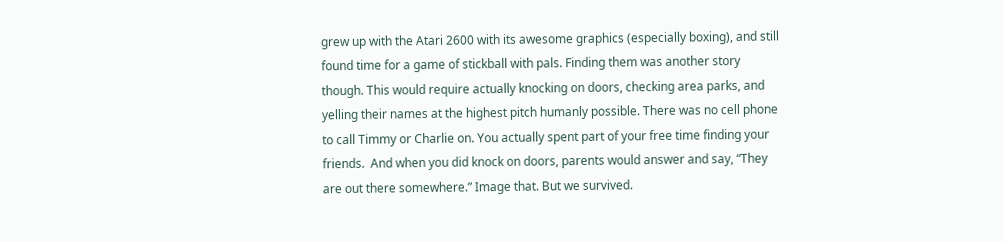grew up with the Atari 2600 with its awesome graphics (especially boxing), and still found time for a game of stickball with pals. Finding them was another story though. This would require actually knocking on doors, checking area parks, and yelling their names at the highest pitch humanly possible. There was no cell phone to call Timmy or Charlie on. You actually spent part of your free time finding your friends.  And when you did knock on doors, parents would answer and say, “They are out there somewhere.” Image that. But we survived.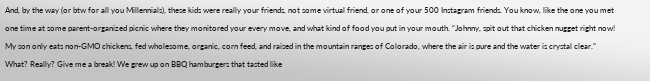And, by the way (or btw for all you Millennials), these kids were really your friends, not some virtual friend, or one of your 500 Instagram friends. You know, like the one you met one time at some parent-organized picnic where they monitored your every move, and what kind of food you put in your mouth. “Johnny, spit out that chicken nugget right now! My son only eats non-GMO chickens, fed wholesome, organic, corn feed, and raised in the mountain ranges of Colorado, where the air is pure and the water is crystal clear.” What? Really? Give me a break! We grew up on BBQ hamburgers that tasted like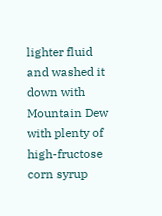lighter fluid and washed it down with Mountain Dew with plenty of high-fructose corn syrup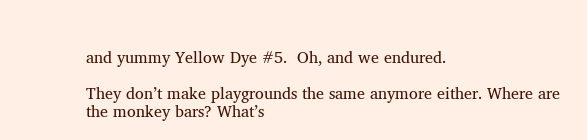and yummy Yellow Dye #5.  Oh, and we endured.

They don’t make playgrounds the same anymore either. Where are the monkey bars? What’s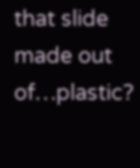that slide made out of…plastic?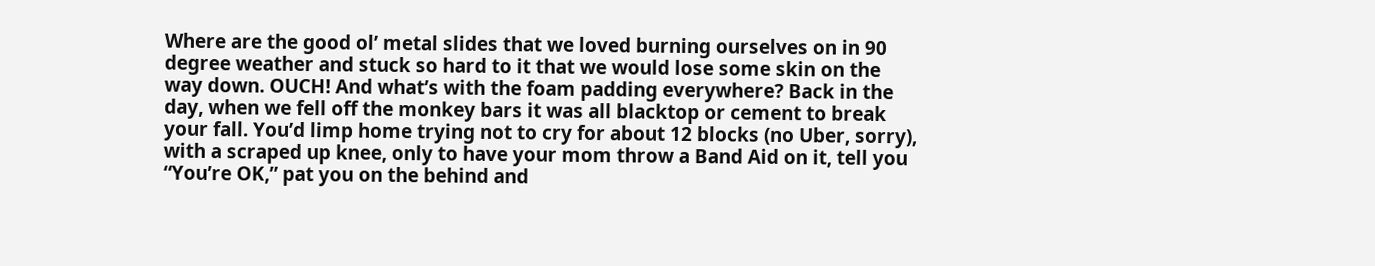Where are the good ol’ metal slides that we loved burning ourselves on in 90 degree weather and stuck so hard to it that we would lose some skin on the way down. OUCH! And what’s with the foam padding everywhere? Back in the day, when we fell off the monkey bars it was all blacktop or cement to break your fall. You’d limp home trying not to cry for about 12 blocks (no Uber, sorry), with a scraped up knee, only to have your mom throw a Band Aid on it, tell you “You’re OK,” pat you on the behind and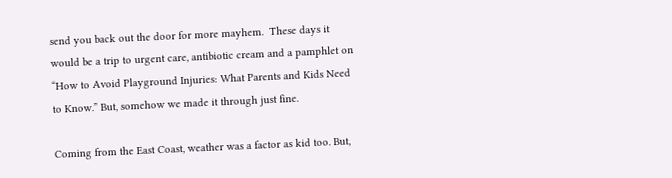send you back out the door for more mayhem.  These days it would be a trip to urgent care, antibiotic cream and a pamphlet on “How to Avoid Playground Injuries: What Parents and Kids Need to Know.” But, somehow we made it through just fine.

Coming from the East Coast, weather was a factor as kid too. But,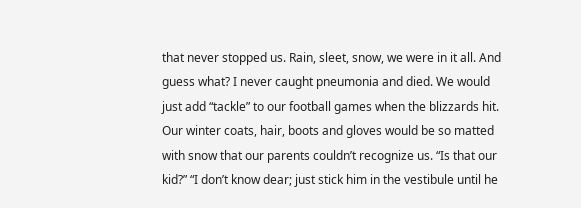that never stopped us. Rain, sleet, snow, we were in it all. And guess what? I never caught pneumonia and died. We would just add “tackle” to our football games when the blizzards hit. Our winter coats, hair, boots and gloves would be so matted with snow that our parents couldn’t recognize us. “Is that our kid?” “I don’t know dear; just stick him in the vestibule until he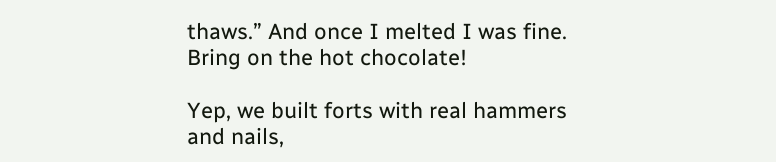thaws.” And once I melted I was fine.  Bring on the hot chocolate!

Yep, we built forts with real hammers and nails,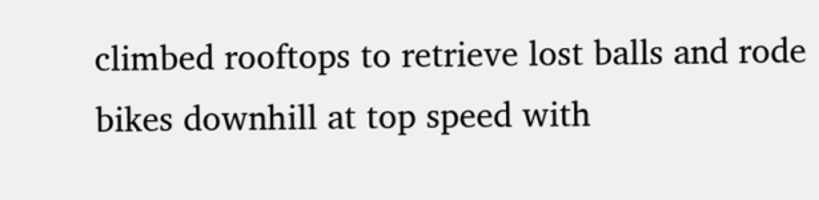climbed rooftops to retrieve lost balls and rode bikes downhill at top speed with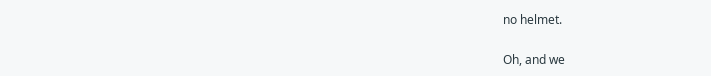no helmet.

Oh, and we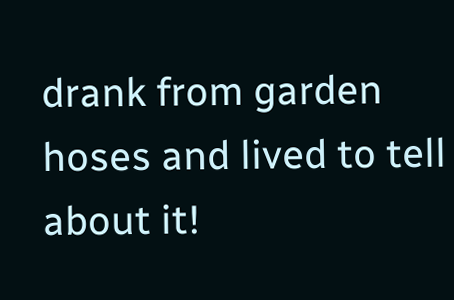drank from garden hoses and lived to tell about it!